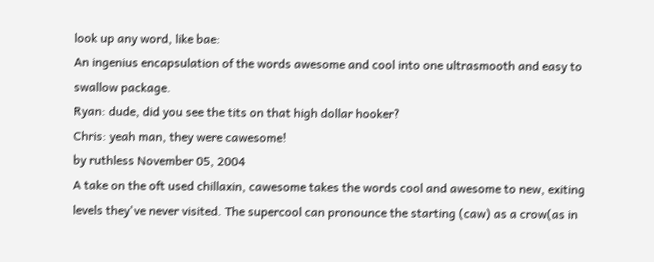look up any word, like bae:
An ingenius encapsulation of the words awesome and cool into one ultrasmooth and easy to swallow package.
Ryan: dude, did you see the tits on that high dollar hooker?
Chris: yeah man, they were cawesome!
by ruthless November 05, 2004
A take on the oft used chillaxin, cawesome takes the words cool and awesome to new, exiting levels they've never visited. The supercool can pronounce the starting (caw) as a crow(as in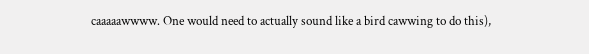caaaaawwww. One would need to actually sound like a bird cawwing to do this),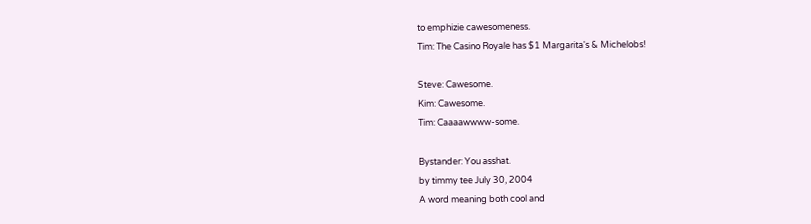to emphizie cawesomeness.
Tim: The Casino Royale has $1 Margarita's & Michelobs!

Steve: Cawesome.
Kim: Cawesome.
Tim: Caaaawwww-some.

Bystander: You asshat.
by timmy tee July 30, 2004
A word meaning both cool and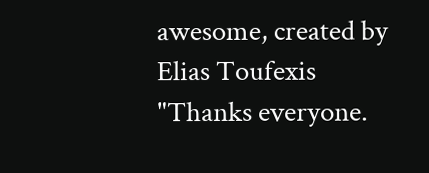awesome, created by Elias Toufexis
"Thanks everyone.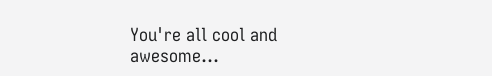You're all cool and awesome...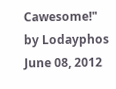Cawesome!"
by Lodayphos June 08, 2012